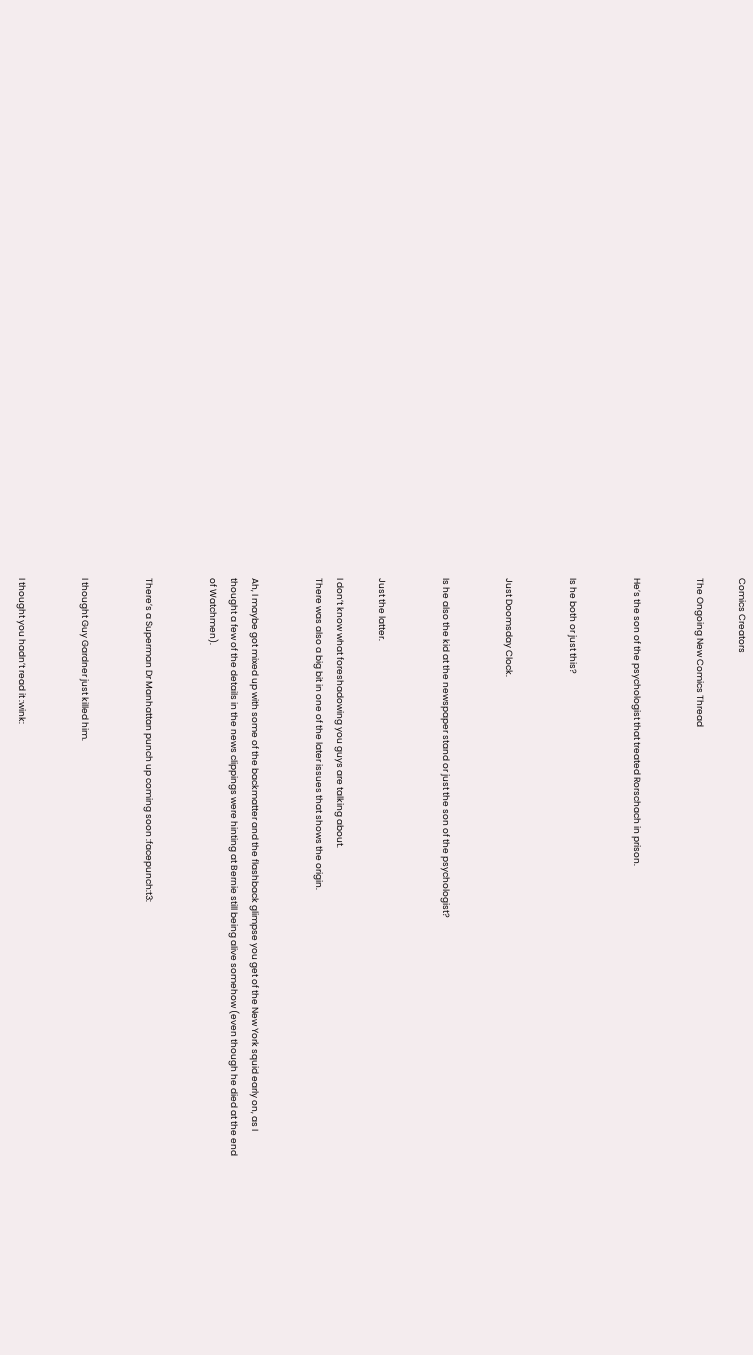Comics Creators

The Ongoing New Comics Thread


He’s the son of the psychologist that treated Rorschach in prison.


Is he both or just this?


Just Doomsday Clock.


Is he also the kid at the newspaper stand or just the son of the psychologist?


Just the latter.

I don’t know what foreshadowing you guys are talking about.
There was also a big bit in one of the later issues that shows the origin.


Ah, I maybe got mixed up with some of the backmatter and the flashback glimpse you get of the New York squid early on, as I thought a few of the details in the news clippings were hinting at Bernie still being alive somehow (even though he died at the end of Watchmen).


There’s a Superman Dr Manhattan punch up coming soon :facepunch:t3:


I thought Guy Gardner just killed him.


I thought you hadn’t read it :wink: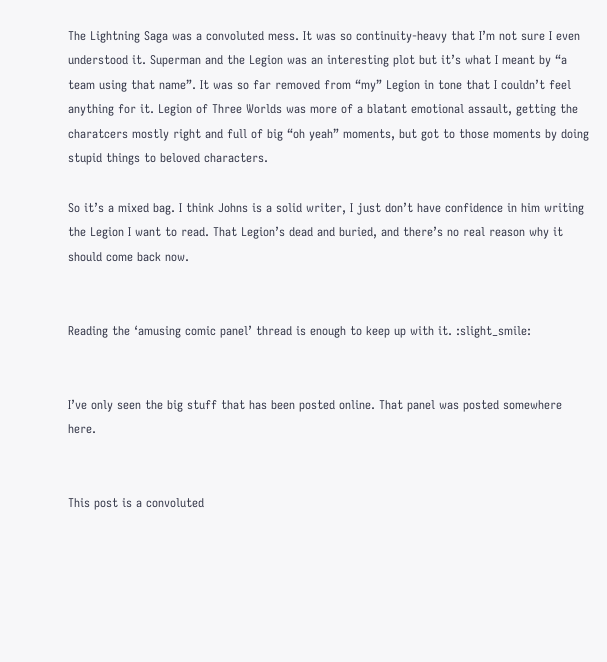The Lightning Saga was a convoluted mess. It was so continuity-heavy that I’m not sure I even understood it. Superman and the Legion was an interesting plot but it’s what I meant by “a team using that name”. It was so far removed from “my” Legion in tone that I couldn’t feel anything for it. Legion of Three Worlds was more of a blatant emotional assault, getting the charatcers mostly right and full of big “oh yeah” moments, but got to those moments by doing stupid things to beloved characters.

So it’s a mixed bag. I think Johns is a solid writer, I just don’t have confidence in him writing the Legion I want to read. That Legion’s dead and buried, and there’s no real reason why it should come back now.


Reading the ‘amusing comic panel’ thread is enough to keep up with it. :slight_smile:


I’ve only seen the big stuff that has been posted online. That panel was posted somewhere here.


This post is a convoluted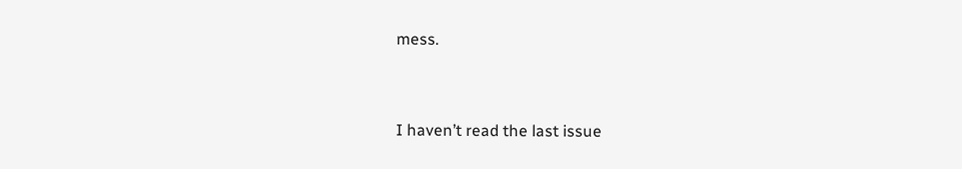mess.


I haven’t read the last issue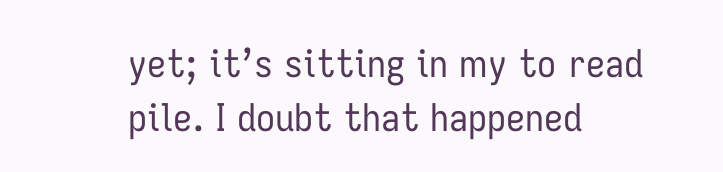yet; it’s sitting in my to read pile. I doubt that happened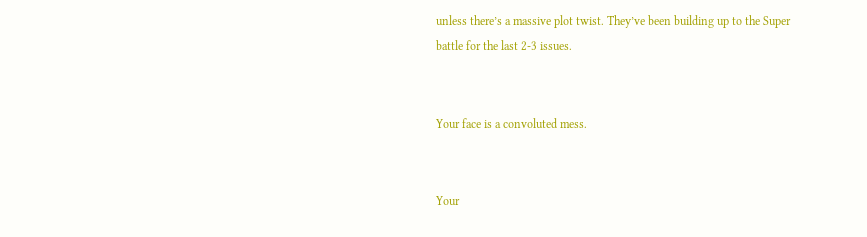unless there’s a massive plot twist. They’ve been building up to the Super battle for the last 2-3 issues.


Your face is a convoluted mess.


Your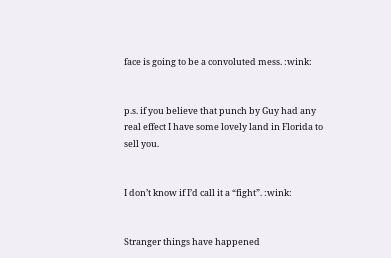face is going to be a convoluted mess. :wink:


p.s. if you believe that punch by Guy had any real effect I have some lovely land in Florida to sell you.


I don’t know if I’d call it a “fight”. :wink:


Stranger things have happened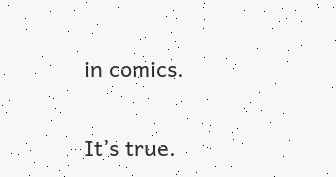in comics.


It’s true.